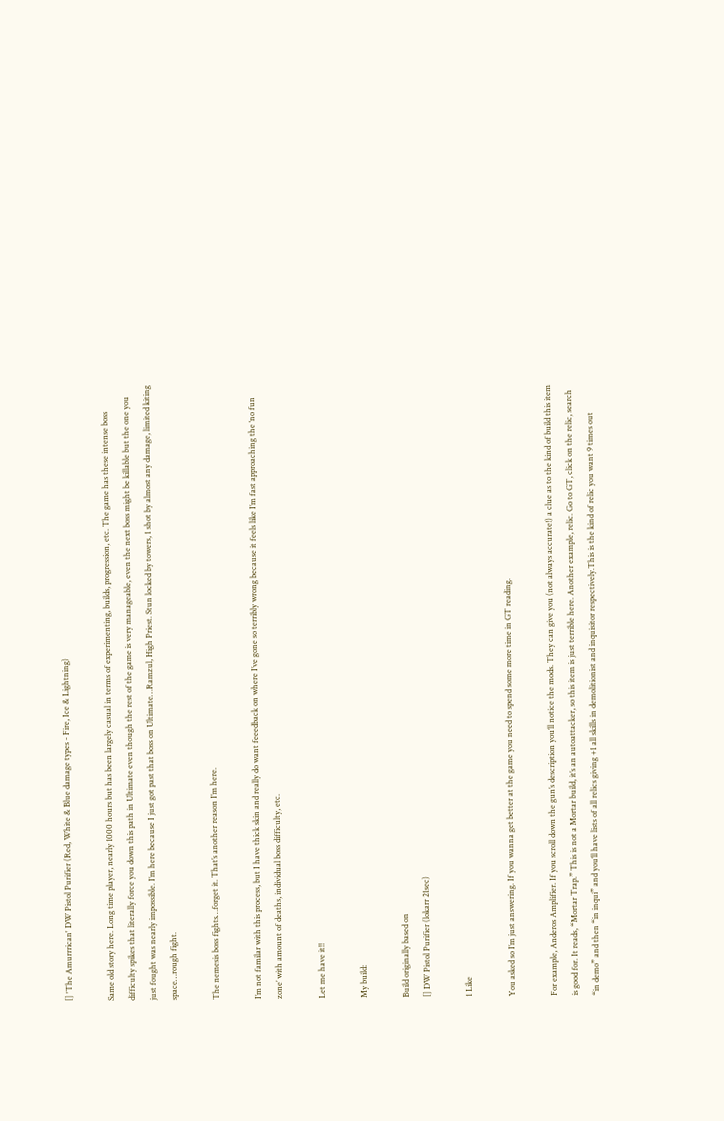[] 'The Amurrrican' DW Pistol Purifier (Red, White & Blue damage types - Fire, Ice & Lightning)

Same old story here. Long time player, nearly 1000 hours but has been largely casual in terms of experimenting, builds, progression, etc. The game has these intense boss difficulty spikes that literally force you down this path in Ultimate even though the rest of the game is very manageable, even the next boss might be killable but the one you just fought was nearly impossible. I’m here because I just got past that boss on Ultimate…Ramzul, High Priest. Stun locked by towers, 1 shot by almost any damage, limited kiting space…rough fight.

The nemesis boss fights…forget it. That’s another reason I’m here.

I’m not familar with this process, but I have thick skin and really do want feeedback on where I’ve gone so terribly wrong because it feels like I’m fast approaching the ‘no fun zone’ with amount of deaths, individual boss difficulty, etc.

Let me have it!!

My build:

Build originally based on
[] DW Pistol Purifier (lokarr 21sec)

1 Like

You asked so I’m just answering. If you wanna get better at the game you need to spend some more time in GT reading.

For example, Anderos Amplifier. If you scroll down the gun’s description you’ll notice the mods. They can give you (not always accurate!) a clue as to the kind of build this item is good for. It reads, “Mortar Trap.” This is not a Mortar build, it’s an autoattacker, so this item is just terrible here. Another example, relic. Go to GT, click on the relic, search “in demo” and then “in inqui” and you’ll have lists of all relics giving +1 all skills in demolitionist and inquisitor respectively.This is the kind of relic you want 9 times out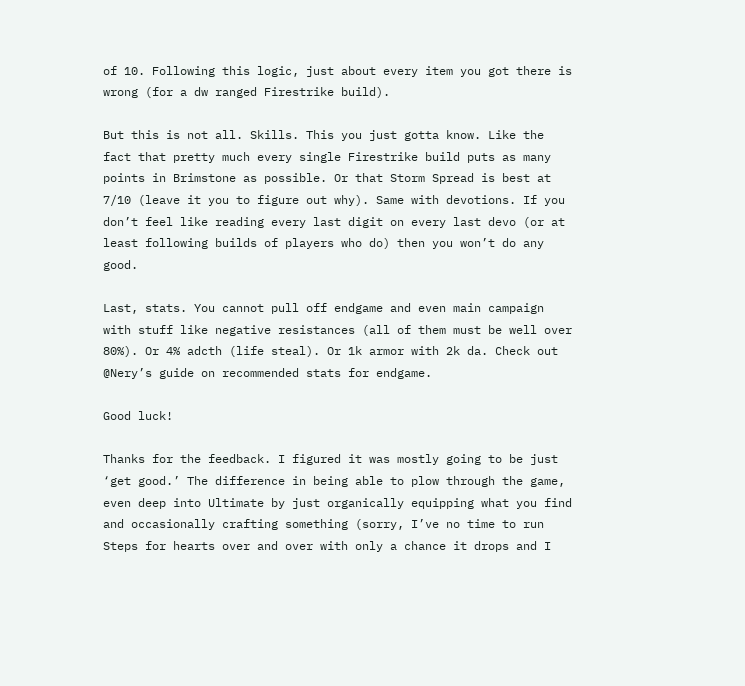of 10. Following this logic, just about every item you got there is wrong (for a dw ranged Firestrike build).

But this is not all. Skills. This you just gotta know. Like the fact that pretty much every single Firestrike build puts as many points in Brimstone as possible. Or that Storm Spread is best at 7/10 (leave it you to figure out why). Same with devotions. If you don’t feel like reading every last digit on every last devo (or at least following builds of players who do) then you won’t do any good.

Last, stats. You cannot pull off endgame and even main campaign with stuff like negative resistances (all of them must be well over 80%). Or 4% adcth (life steal). Or 1k armor with 2k da. Check out @Nery’s guide on recommended stats for endgame.

Good luck!

Thanks for the feedback. I figured it was mostly going to be just ‘get good.’ The difference in being able to plow through the game, even deep into Ultimate by just organically equipping what you find and occasionally crafting something (sorry, I’ve no time to run Steps for hearts over and over with only a chance it drops and I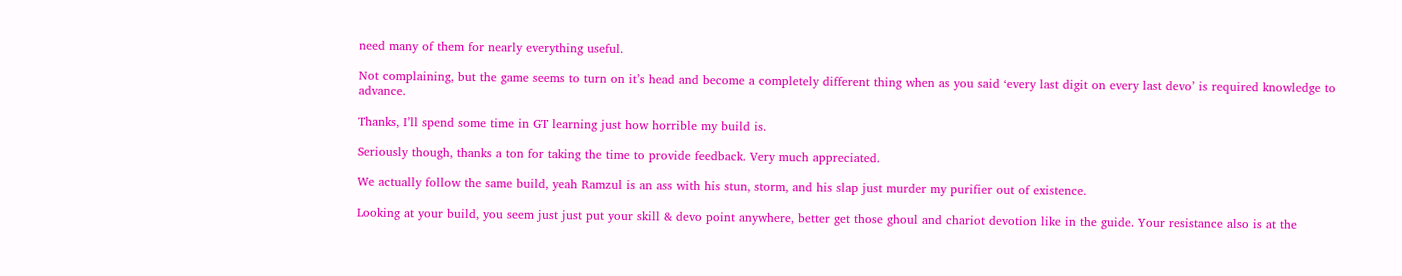need many of them for nearly everything useful.

Not complaining, but the game seems to turn on it’s head and become a completely different thing when as you said ‘every last digit on every last devo’ is required knowledge to advance.

Thanks, I’ll spend some time in GT learning just how horrible my build is.

Seriously though, thanks a ton for taking the time to provide feedback. Very much appreciated.

We actually follow the same build, yeah Ramzul is an ass with his stun, storm, and his slap just murder my purifier out of existence.

Looking at your build, you seem just just put your skill & devo point anywhere, better get those ghoul and chariot devotion like in the guide. Your resistance also is at the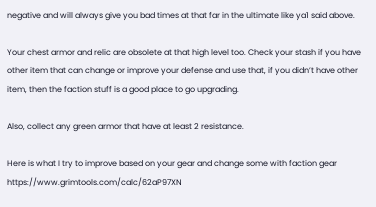negative and will always give you bad times at that far in the ultimate like ya1 said above.

Your chest armor and relic are obsolete at that high level too. Check your stash if you have other item that can change or improve your defense and use that, if you didn’t have other item, then the faction stuff is a good place to go upgrading.

Also, collect any green armor that have at least 2 resistance.

Here is what I try to improve based on your gear and change some with faction gear https://www.grimtools.com/calc/62aP97XN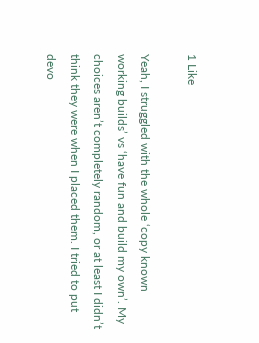1 Like

Yeah, I struggled with the whole ‘copy known working builds’ vs ‘have fun and build my own’. My choices aren’t completely random, or at least I didn’t think they were when I placed them. I tried to put devo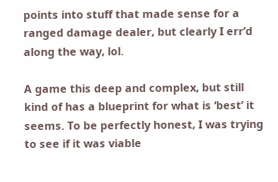points into stuff that made sense for a ranged damage dealer, but clearly I err’d along the way, lol.

A game this deep and complex, but still kind of has a blueprint for what is ‘best’ it seems. To be perfectly honest, I was trying to see if it was viable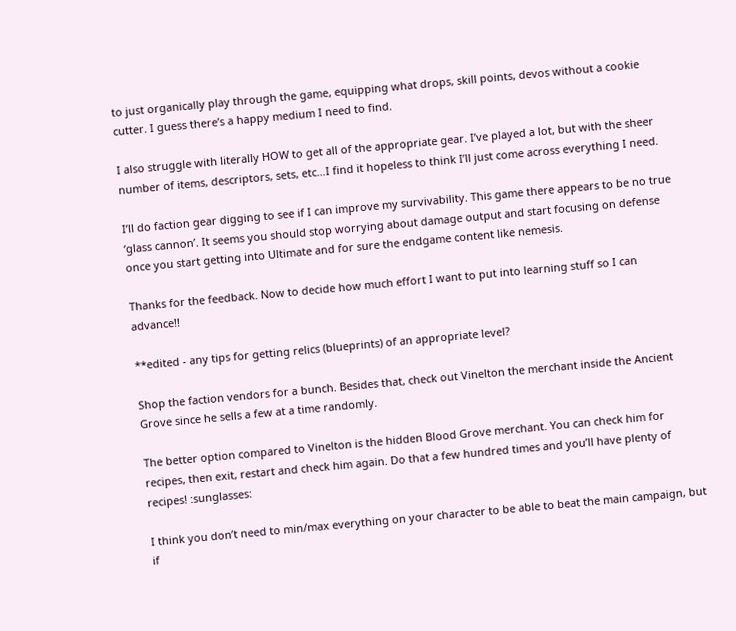to just organically play through the game, equipping what drops, skill points, devos without a cookie cutter. I guess there’s a happy medium I need to find.

I also struggle with literally HOW to get all of the appropriate gear. I’ve played a lot, but with the sheer number of items, descriptors, sets, etc…I find it hopeless to think I’ll just come across everything I need.

I’ll do faction gear digging to see if I can improve my survivability. This game there appears to be no true ‘glass cannon’. It seems you should stop worrying about damage output and start focusing on defense once you start getting into Ultimate and for sure the endgame content like nemesis.

Thanks for the feedback. Now to decide how much effort I want to put into learning stuff so I can advance!!

**edited - any tips for getting relics (blueprints) of an appropriate level?

Shop the faction vendors for a bunch. Besides that, check out Vinelton the merchant inside the Ancient Grove since he sells a few at a time randomly.

The better option compared to Vinelton is the hidden Blood Grove merchant. You can check him for recipes, then exit, restart and check him again. Do that a few hundred times and you’ll have plenty of recipes! :sunglasses:

I think you don’t need to min/max everything on your character to be able to beat the main campaign, but if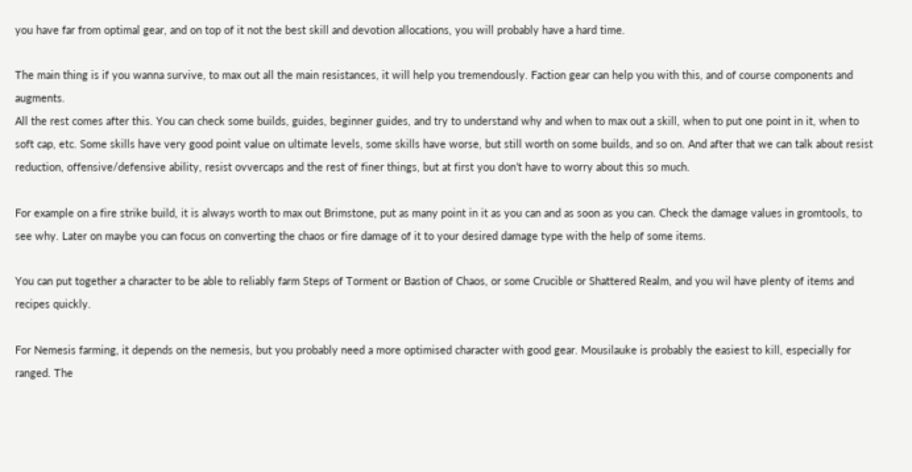you have far from optimal gear, and on top of it not the best skill and devotion allocations, you will probably have a hard time.

The main thing is if you wanna survive, to max out all the main resistances, it will help you tremendously. Faction gear can help you with this, and of course components and augments.
All the rest comes after this. You can check some builds, guides, beginner guides, and try to understand why and when to max out a skill, when to put one point in it, when to soft cap, etc. Some skills have very good point value on ultimate levels, some skills have worse, but still worth on some builds, and so on. And after that we can talk about resist reduction, offensive/defensive ability, resist ovvercaps and the rest of finer things, but at first you don’t have to worry about this so much.

For example on a fire strike build, it is always worth to max out Brimstone, put as many point in it as you can and as soon as you can. Check the damage values in gromtools, to see why. Later on maybe you can focus on converting the chaos or fire damage of it to your desired damage type with the help of some items.

You can put together a character to be able to reliably farm Steps of Torment or Bastion of Chaos, or some Crucible or Shattered Realm, and you wil have plenty of items and recipes quickly.

For Nemesis farming, it depends on the nemesis, but you probably need a more optimised character with good gear. Mousilauke is probably the easiest to kill, especially for ranged. The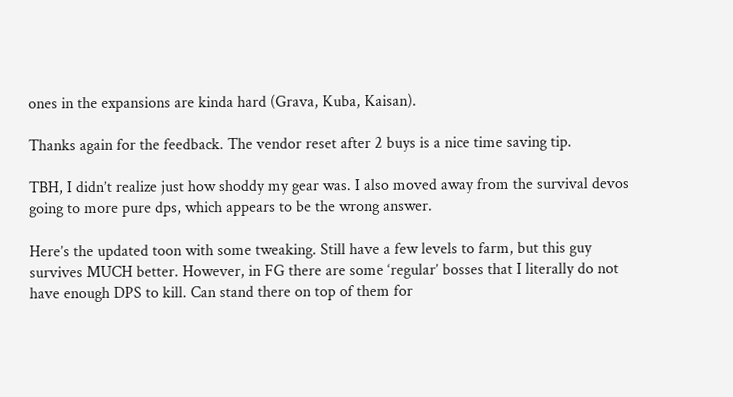ones in the expansions are kinda hard (Grava, Kuba, Kaisan).

Thanks again for the feedback. The vendor reset after 2 buys is a nice time saving tip.

TBH, I didn’t realize just how shoddy my gear was. I also moved away from the survival devos going to more pure dps, which appears to be the wrong answer.

Here’s the updated toon with some tweaking. Still have a few levels to farm, but this guy survives MUCH better. However, in FG there are some ‘regular’ bosses that I literally do not have enough DPS to kill. Can stand there on top of them for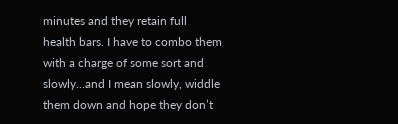minutes and they retain full health bars. I have to combo them with a charge of some sort and slowly…and I mean slowly, widdle them down and hope they don’t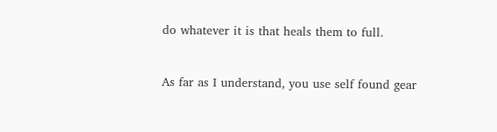do whatever it is that heals them to full.


As far as I understand, you use self found gear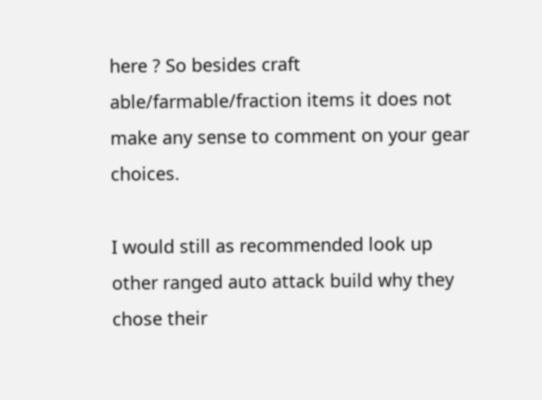here ? So besides craft able/farmable/fraction items it does not make any sense to comment on your gear choices.

I would still as recommended look up other ranged auto attack build why they chose their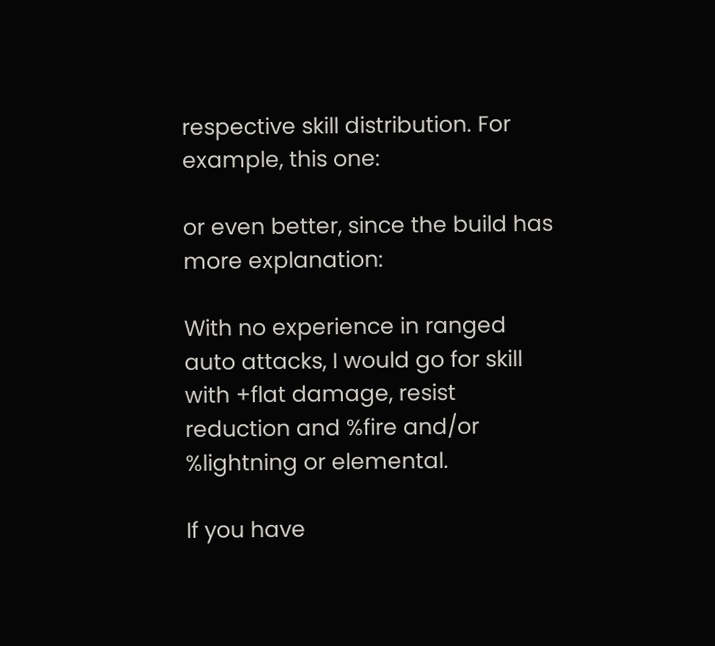respective skill distribution. For example, this one:

or even better, since the build has more explanation:

With no experience in ranged auto attacks, I would go for skill with +flat damage, resist reduction and %fire and/or %lightning or elemental.

If you have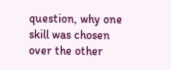question, why one skill was chosen over the other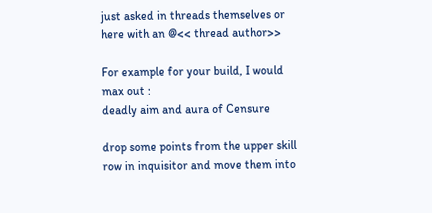just asked in threads themselves or here with an @<< thread author>>

For example for your build, I would max out :
deadly aim and aura of Censure

drop some points from the upper skill row in inquisitor and move them into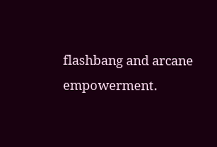flashbang and arcane empowerment.